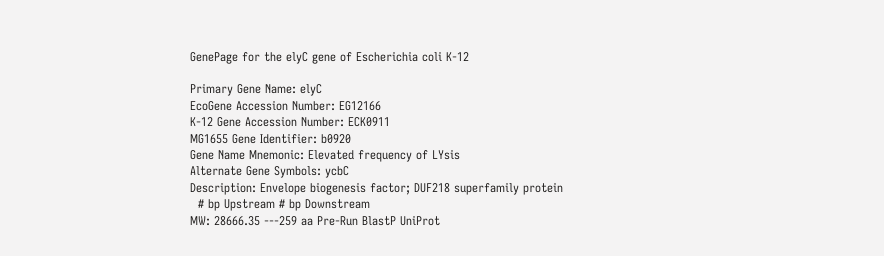GenePage for the elyC gene of Escherichia coli K-12

Primary Gene Name: elyC
EcoGene Accession Number: EG12166
K-12 Gene Accession Number: ECK0911
MG1655 Gene Identifier: b0920
Gene Name Mnemonic: Elevated frequency of LYsis
Alternate Gene Symbols: ycbC
Description: Envelope biogenesis factor; DUF218 superfamily protein
  # bp Upstream # bp Downstream
MW: 28666.35 ---259 aa Pre-Run BlastP UniProt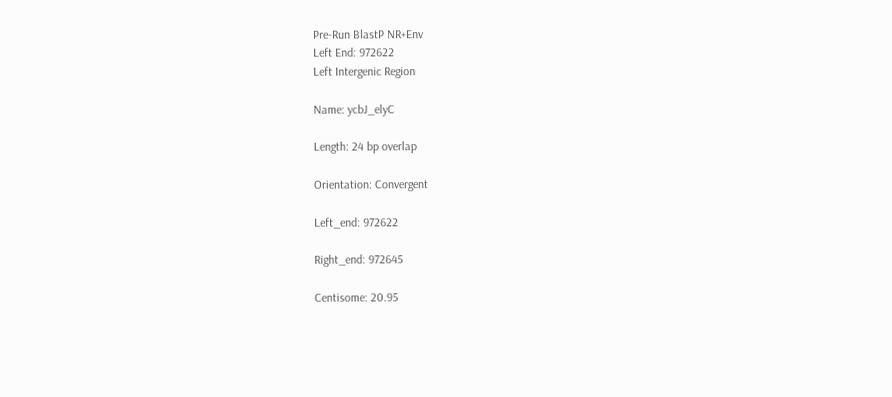Pre-Run BlastP NR+Env
Left End: 972622
Left Intergenic Region

Name: ycbJ_elyC

Length: 24 bp overlap

Orientation: Convergent

Left_end: 972622

Right_end: 972645

Centisome: 20.95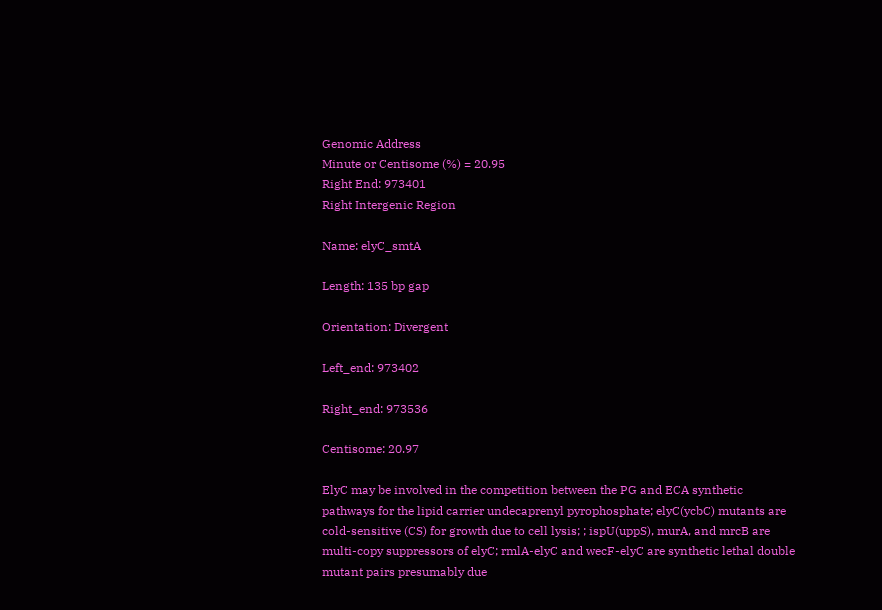Genomic Address
Minute or Centisome (%) = 20.95
Right End: 973401
Right Intergenic Region

Name: elyC_smtA

Length: 135 bp gap

Orientation: Divergent

Left_end: 973402

Right_end: 973536

Centisome: 20.97

ElyC may be involved in the competition between the PG and ECA synthetic pathways for the lipid carrier undecaprenyl pyrophosphate; elyC(ycbC) mutants are cold-sensitive (CS) for growth due to cell lysis; ; ispU(uppS), murA, and mrcB are multi-copy suppressors of elyC; rmlA-elyC and wecF-elyC are synthetic lethal double mutant pairs presumably due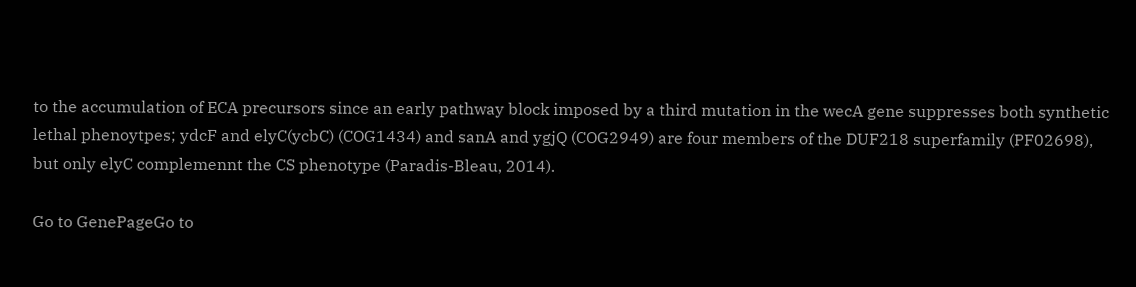to the accumulation of ECA precursors since an early pathway block imposed by a third mutation in the wecA gene suppresses both synthetic lethal phenoytpes; ydcF and elyC(ycbC) (COG1434) and sanA and ygjQ (COG2949) are four members of the DUF218 superfamily (PF02698), but only elyC complemennt the CS phenotype (Paradis-Bleau, 2014).

Go to GenePageGo to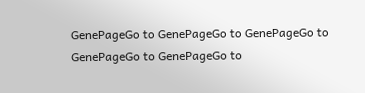GenePageGo to GenePageGo to GenePageGo to GenePageGo to GenePageGo to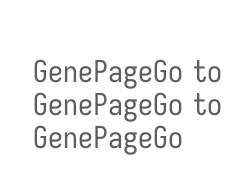GenePageGo to GenePageGo to GenePageGo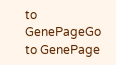to GenePageGo to GenePage